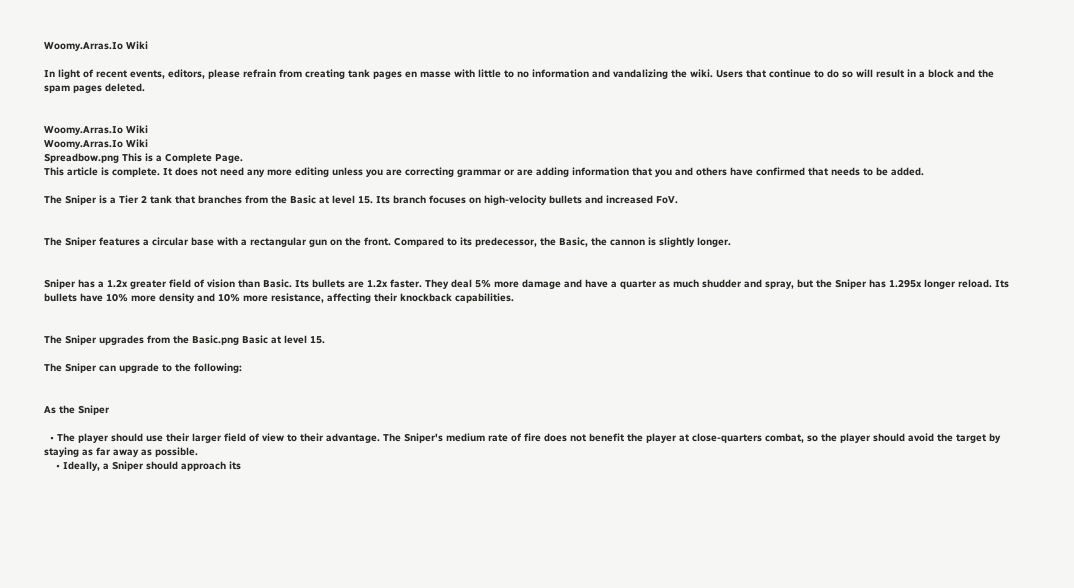Woomy.Arras.Io Wiki

In light of recent events, editors, please refrain from creating tank pages en masse with little to no information and vandalizing the wiki. Users that continue to do so will result in a block and the spam pages deleted.


Woomy.Arras.Io Wiki
Woomy.Arras.Io Wiki
Spreadbow.png This is a Complete Page.
This article is complete. It does not need any more editing unless you are correcting grammar or are adding information that you and others have confirmed that needs to be added.

The Sniper is a Tier 2 tank that branches from the Basic at level 15. Its branch focuses on high-velocity bullets and increased FoV.


The Sniper features a circular base with a rectangular gun on the front. Compared to its predecessor, the Basic, the cannon is slightly longer.


Sniper has a 1.2x greater field of vision than Basic. Its bullets are 1.2x faster. They deal 5% more damage and have a quarter as much shudder and spray, but the Sniper has 1.295x longer reload. Its bullets have 10% more density and 10% more resistance, affecting their knockback capabilities.


The Sniper upgrades from the Basic.png Basic at level 15.

The Sniper can upgrade to the following:


As the Sniper

  • The player should use their larger field of view to their advantage. The Sniper's medium rate of fire does not benefit the player at close-quarters combat, so the player should avoid the target by staying as far away as possible.
    • Ideally, a Sniper should approach its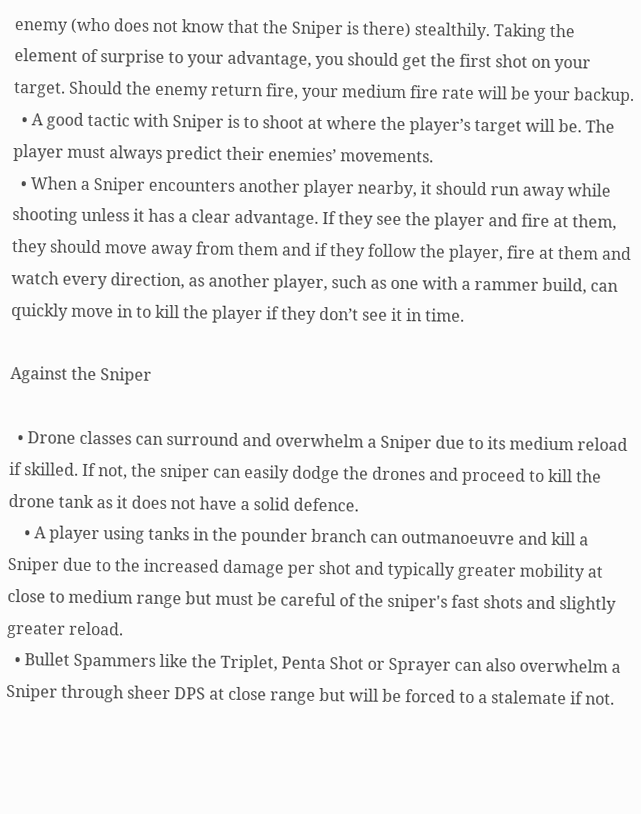enemy (who does not know that the Sniper is there) stealthily. Taking the element of surprise to your advantage, you should get the first shot on your target. Should the enemy return fire, your medium fire rate will be your backup.
  • A good tactic with Sniper is to shoot at where the player’s target will be. The player must always predict their enemies’ movements.
  • When a Sniper encounters another player nearby, it should run away while shooting unless it has a clear advantage. If they see the player and fire at them, they should move away from them and if they follow the player, fire at them and watch every direction, as another player, such as one with a rammer build, can quickly move in to kill the player if they don’t see it in time.

Against the Sniper

  • Drone classes can surround and overwhelm a Sniper due to its medium reload if skilled. If not, the sniper can easily dodge the drones and proceed to kill the drone tank as it does not have a solid defence.
    • A player using tanks in the pounder branch can outmanoeuvre and kill a Sniper due to the increased damage per shot and typically greater mobility at close to medium range but must be careful of the sniper's fast shots and slightly greater reload.
  • Bullet Spammers like the Triplet, Penta Shot or Sprayer can also overwhelm a Sniper through sheer DPS at close range but will be forced to a stalemate if not.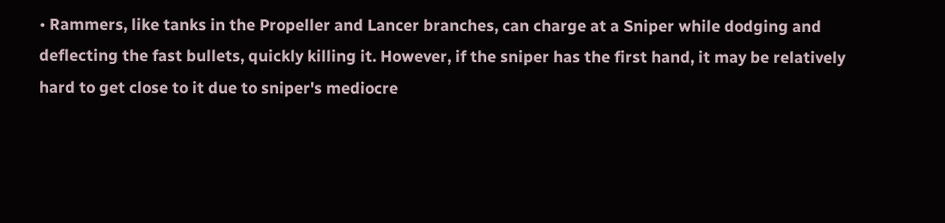• Rammers, like tanks in the Propeller and Lancer branches, can charge at a Sniper while dodging and deflecting the fast bullets, quickly killing it. However, if the sniper has the first hand, it may be relatively hard to get close to it due to sniper's mediocre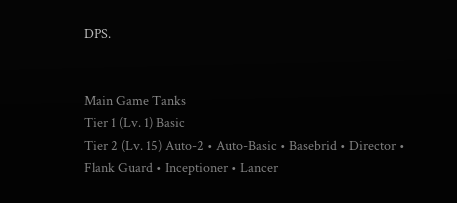DPS.


Main Game Tanks
Tier 1 (Lv. 1) Basic
Tier 2 (Lv. 15) Auto-2 • Auto-Basic • Basebrid • Director • Flank Guard • Inceptioner • Lancer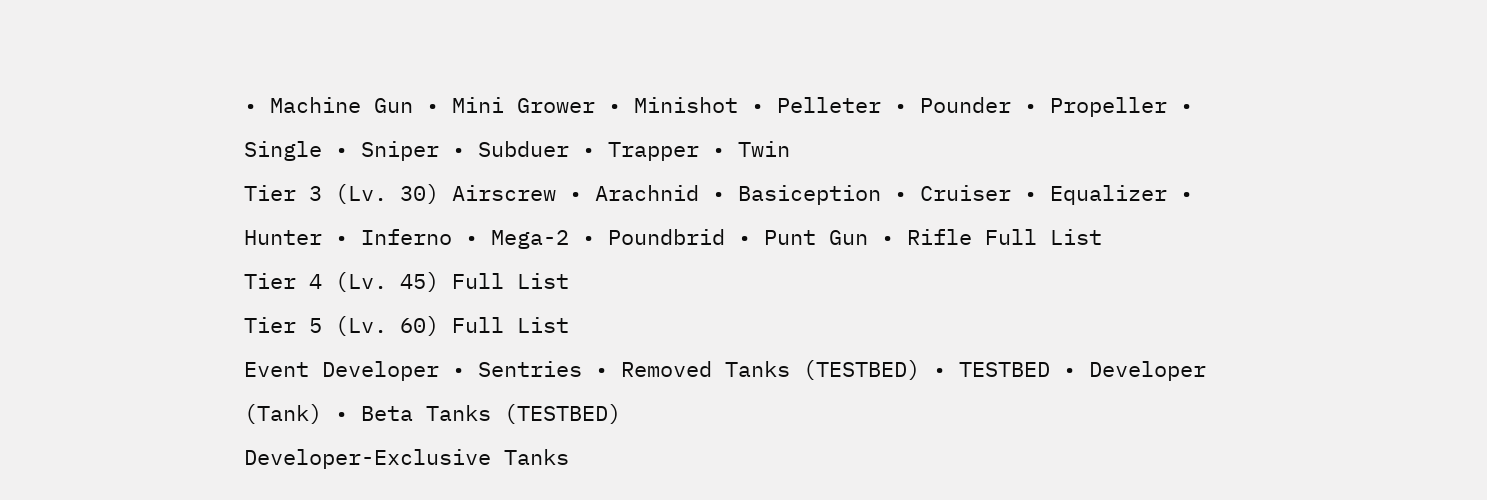• Machine Gun • Mini Grower • Minishot • Pelleter • Pounder • Propeller • Single • Sniper • Subduer • Trapper • Twin
Tier 3 (Lv. 30) Airscrew • Arachnid • Basiception • Cruiser • Equalizer • Hunter • Inferno • Mega-2 • Poundbrid • Punt Gun • Rifle Full List
Tier 4 (Lv. 45) Full List
Tier 5 (Lv. 60) Full List
Event Developer • Sentries • Removed Tanks (TESTBED) • TESTBED • Developer (Tank) • Beta Tanks (TESTBED)
Developer-Exclusive Tanks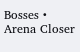Bosses • Arena Closer